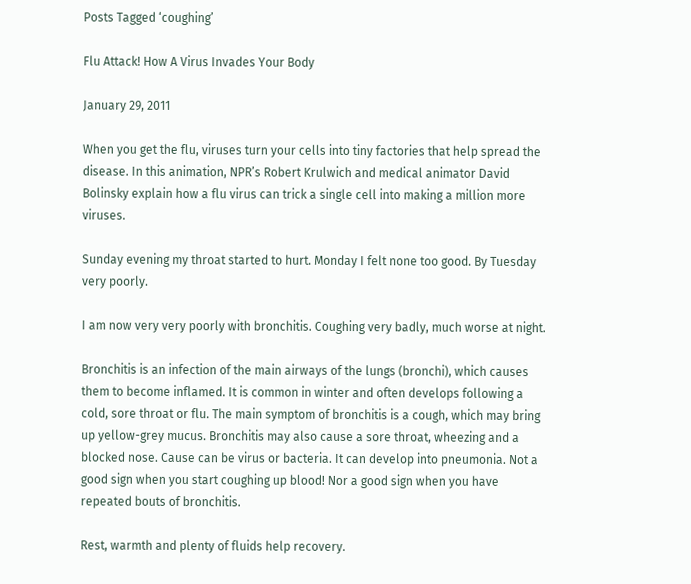Posts Tagged ‘coughing’

Flu Attack! How A Virus Invades Your Body

January 29, 2011

When you get the flu, viruses turn your cells into tiny factories that help spread the disease. In this animation, NPR’s Robert Krulwich and medical animator David Bolinsky explain how a flu virus can trick a single cell into making a million more viruses.

Sunday evening my throat started to hurt. Monday I felt none too good. By Tuesday very poorly.

I am now very very poorly with bronchitis. Coughing very badly, much worse at night.

Bronchitis is an infection of the main airways of the lungs (bronchi), which causes them to become inflamed. It is common in winter and often develops following a cold, sore throat or flu. The main symptom of bronchitis is a cough, which may bring up yellow-grey mucus. Bronchitis may also cause a sore throat, wheezing and a blocked nose. Cause can be virus or bacteria. It can develop into pneumonia. Not a good sign when you start coughing up blood! Nor a good sign when you have repeated bouts of bronchitis.

Rest, warmth and plenty of fluids help recovery.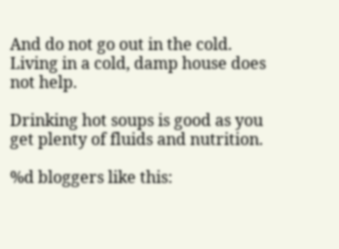And do not go out in the cold. Living in a cold, damp house does not help.

Drinking hot soups is good as you get plenty of fluids and nutrition.

%d bloggers like this: